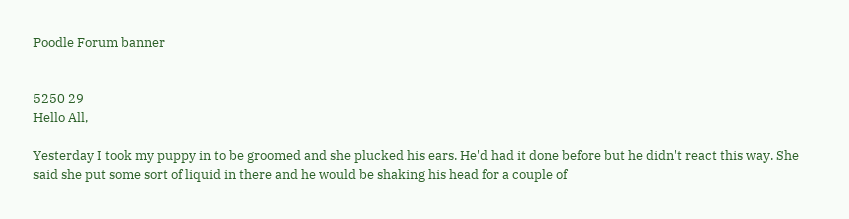Poodle Forum banner


5250 29
Hello All,

Yesterday I took my puppy in to be groomed and she plucked his ears. He'd had it done before but he didn't react this way. She said she put some sort of liquid in there and he would be shaking his head for a couple of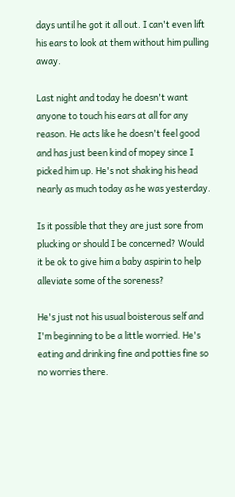days until he got it all out. I can't even lift his ears to look at them without him pulling away.

Last night and today he doesn't want anyone to touch his ears at all for any reason. He acts like he doesn't feel good and has just been kind of mopey since I picked him up. He's not shaking his head nearly as much today as he was yesterday.

Is it possible that they are just sore from plucking or should I be concerned? Would it be ok to give him a baby aspirin to help alleviate some of the soreness?

He's just not his usual boisterous self and I'm beginning to be a little worried. He's eating and drinking fine and potties fine so no worries there.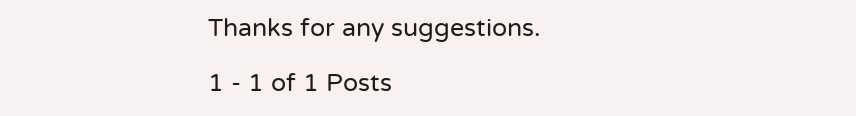Thanks for any suggestions.

1 - 1 of 1 Posts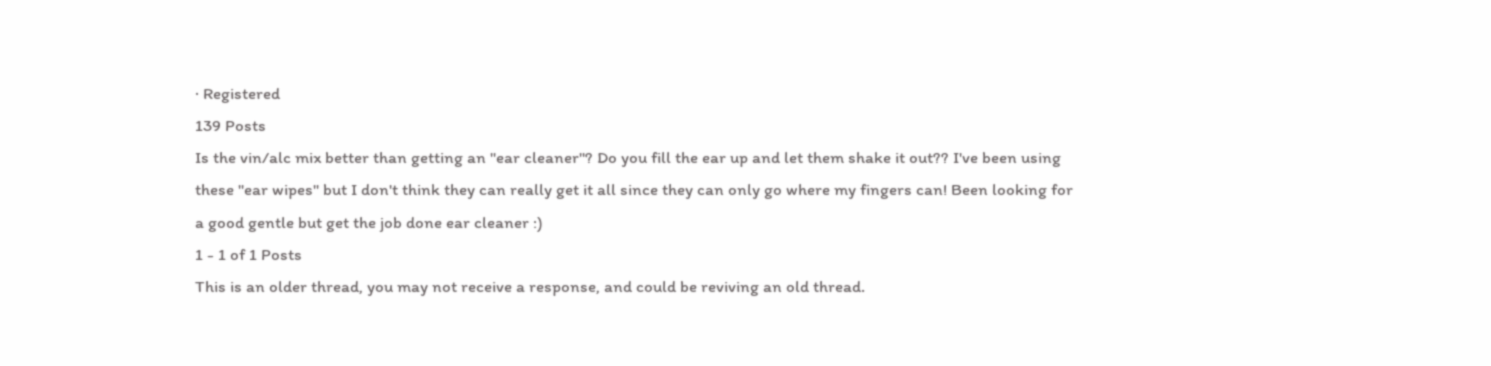· Registered
139 Posts
Is the vin/alc mix better than getting an "ear cleaner"? Do you fill the ear up and let them shake it out?? I've been using these "ear wipes" but I don't think they can really get it all since they can only go where my fingers can! Been looking for a good gentle but get the job done ear cleaner :)
1 - 1 of 1 Posts
This is an older thread, you may not receive a response, and could be reviving an old thread.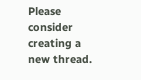Please consider creating a new thread.